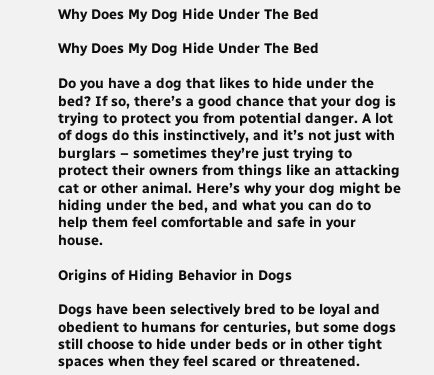Why Does My Dog Hide Under The Bed

Why Does My Dog Hide Under The Bed

Do you have a dog that likes to hide under the bed? If so, there’s a good chance that your dog is trying to protect you from potential danger. A lot of dogs do this instinctively, and it’s not just with burglars – sometimes they’re just trying to protect their owners from things like an attacking cat or other animal. Here’s why your dog might be hiding under the bed, and what you can do to help them feel comfortable and safe in your house.

Origins of Hiding Behavior in Dogs

Dogs have been selectively bred to be loyal and obedient to humans for centuries, but some dogs still choose to hide under beds or in other tight spaces when they feel scared or threatened.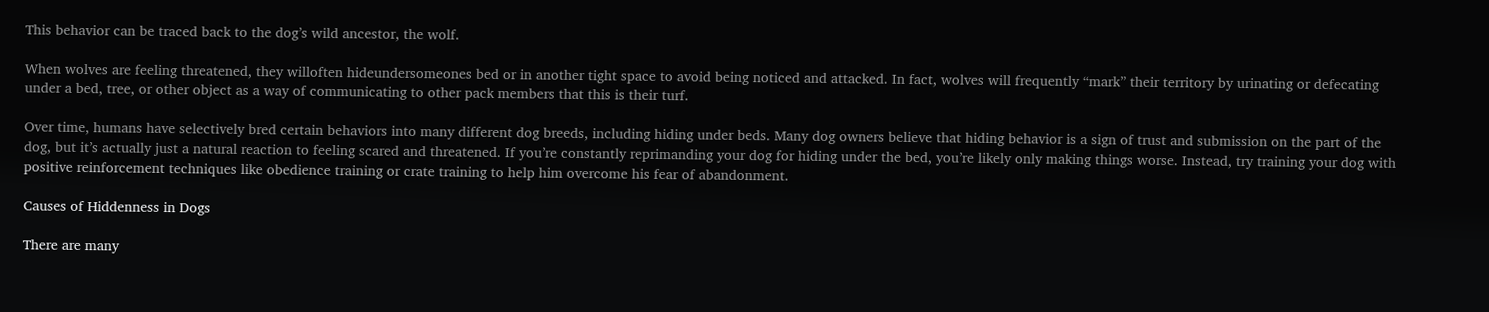This behavior can be traced back to the dog’s wild ancestor, the wolf.

When wolves are feeling threatened, they willoften hideundersomeones bed or in another tight space to avoid being noticed and attacked. In fact, wolves will frequently “mark” their territory by urinating or defecating under a bed, tree, or other object as a way of communicating to other pack members that this is their turf.

Over time, humans have selectively bred certain behaviors into many different dog breeds, including hiding under beds. Many dog owners believe that hiding behavior is a sign of trust and submission on the part of the dog, but it’s actually just a natural reaction to feeling scared and threatened. If you’re constantly reprimanding your dog for hiding under the bed, you’re likely only making things worse. Instead, try training your dog with positive reinforcement techniques like obedience training or crate training to help him overcome his fear of abandonment.

Causes of Hiddenness in Dogs

There are many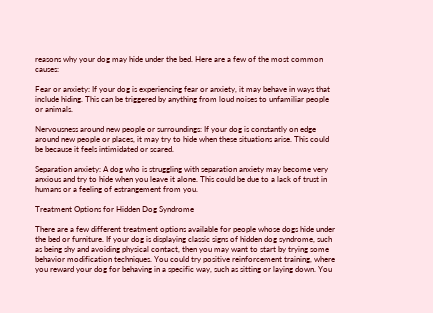reasons why your dog may hide under the bed. Here are a few of the most common causes:

Fear or anxiety: If your dog is experiencing fear or anxiety, it may behave in ways that include hiding. This can be triggered by anything from loud noises to unfamiliar people or animals.

Nervousness around new people or surroundings: If your dog is constantly on edge around new people or places, it may try to hide when these situations arise. This could be because it feels intimidated or scared.

Separation anxiety: A dog who is struggling with separation anxiety may become very anxious and try to hide when you leave it alone. This could be due to a lack of trust in humans or a feeling of estrangement from you.

Treatment Options for Hidden Dog Syndrome

There are a few different treatment options available for people whose dogs hide under the bed or furniture. If your dog is displaying classic signs of hidden dog syndrome, such as being shy and avoiding physical contact, then you may want to start by trying some behavior modification techniques. You could try positive reinforcement training, where you reward your dog for behaving in a specific way, such as sitting or laying down. You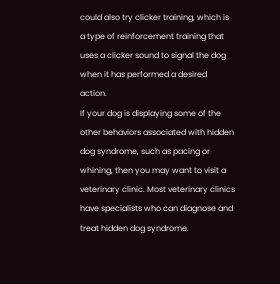could also try clicker training, which is a type of reinforcement training that uses a clicker sound to signal the dog when it has performed a desired action.
If your dog is displaying some of the other behaviors associated with hidden dog syndrome, such as pacing or whining, then you may want to visit a veterinary clinic. Most veterinary clinics have specialists who can diagnose and treat hidden dog syndrome.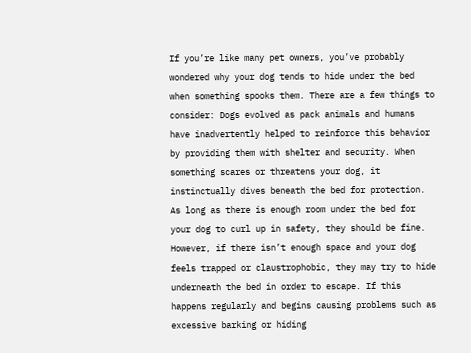If you’re like many pet owners, you’ve probably wondered why your dog tends to hide under the bed when something spooks them. There are a few things to consider: Dogs evolved as pack animals and humans have inadvertently helped to reinforce this behavior by providing them with shelter and security. When something scares or threatens your dog, it instinctually dives beneath the bed for protection. As long as there is enough room under the bed for your dog to curl up in safety, they should be fine. However, if there isn’t enough space and your dog feels trapped or claustrophobic, they may try to hide underneath the bed in order to escape. If this happens regularly and begins causing problems such as excessive barking or hiding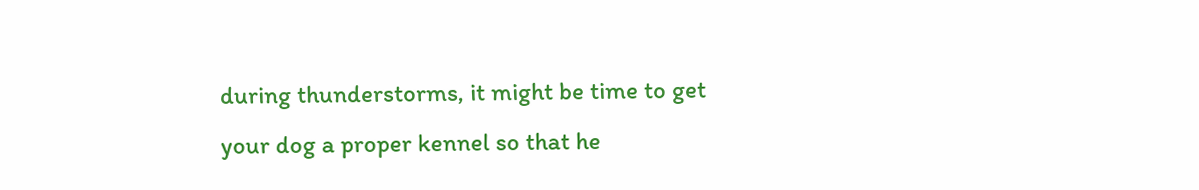during thunderstorms, it might be time to get your dog a proper kennel so that he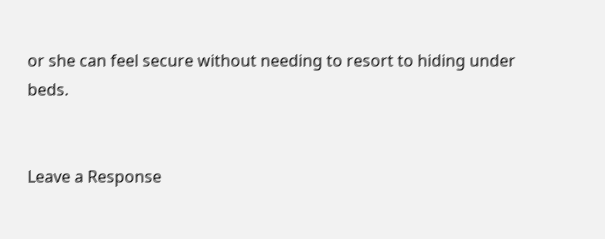or she can feel secure without needing to resort to hiding under beds.


Leave a Response